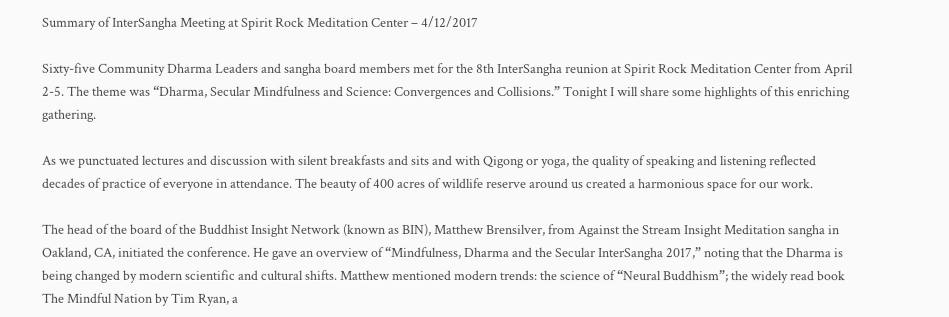Summary of InterSangha Meeting at Spirit Rock Meditation Center – 4/12/2017

Sixty-five Community Dharma Leaders and sangha board members met for the 8th InterSangha reunion at Spirit Rock Meditation Center from April 2-5. The theme was “Dharma, Secular Mindfulness and Science: Convergences and Collisions.” Tonight I will share some highlights of this enriching gathering.

As we punctuated lectures and discussion with silent breakfasts and sits and with Qigong or yoga, the quality of speaking and listening reflected decades of practice of everyone in attendance. The beauty of 400 acres of wildlife reserve around us created a harmonious space for our work.

The head of the board of the Buddhist Insight Network (known as BIN), Matthew Brensilver, from Against the Stream Insight Meditation sangha in Oakland, CA, initiated the conference. He gave an overview of “Mindfulness, Dharma and the Secular InterSangha 2017,” noting that the Dharma is being changed by modern scientific and cultural shifts. Matthew mentioned modern trends: the science of “Neural Buddhism”; the widely read book The Mindful Nation by Tim Ryan, a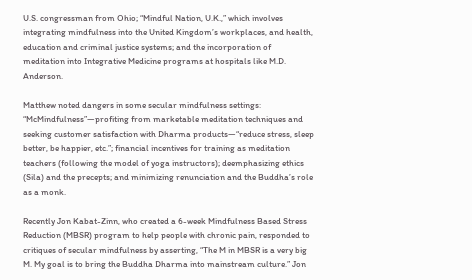U.S. congressman from Ohio; “Mindful Nation, U.K.,” which involves integrating mindfulness into the United Kingdom’s workplaces, and health, education and criminal justice systems; and the incorporation of meditation into Integrative Medicine programs at hospitals like M.D. Anderson.

Matthew noted dangers in some secular mindfulness settings: “McMindfulness”—profiting from marketable meditation techniques and seeking customer satisfaction with Dharma products—“reduce stress, sleep better, be happier, etc.”; financial incentives for training as meditation teachers (following the model of yoga instructors); deemphasizing ethics (Sila) and the precepts; and minimizing renunciation and the Buddha’s role as a monk.

Recently Jon Kabat-Zinn, who created a 6-week Mindfulness Based Stress Reduction (MBSR) program to help people with chronic pain, responded to critiques of secular mindfulness by asserting, “The M in MBSR is a very big M. My goal is to bring the Buddha Dharma into mainstream culture.” Jon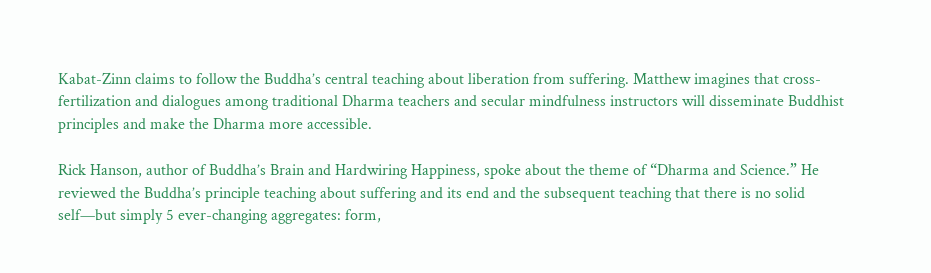Kabat-Zinn claims to follow the Buddha’s central teaching about liberation from suffering. Matthew imagines that cross-fertilization and dialogues among traditional Dharma teachers and secular mindfulness instructors will disseminate Buddhist principles and make the Dharma more accessible.

Rick Hanson, author of Buddha’s Brain and Hardwiring Happiness, spoke about the theme of “Dharma and Science.” He reviewed the Buddha’s principle teaching about suffering and its end and the subsequent teaching that there is no solid self—but simply 5 ever-changing aggregates: form,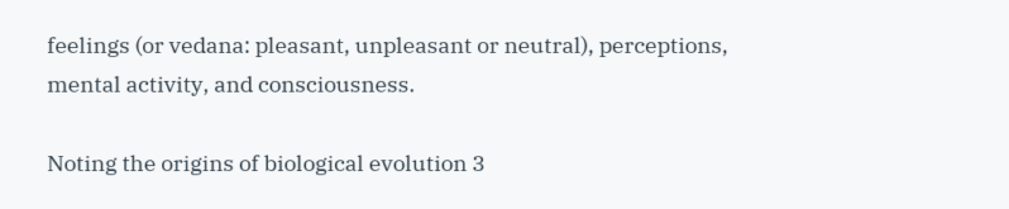feelings (or vedana: pleasant, unpleasant or neutral), perceptions, mental activity, and consciousness.

Noting the origins of biological evolution 3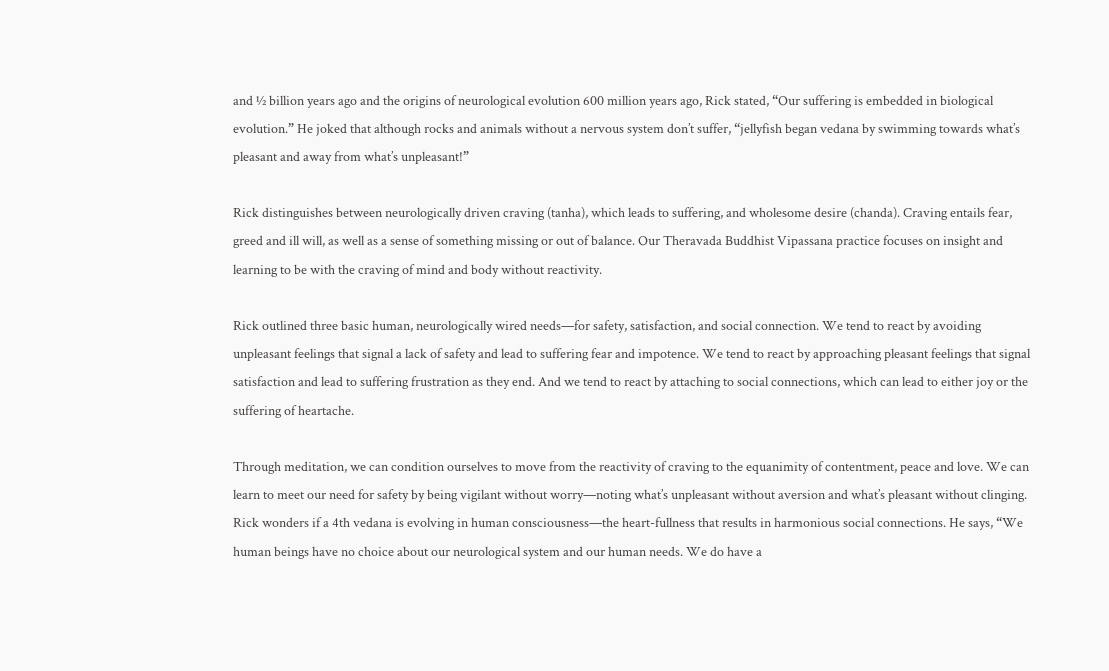and ½ billion years ago and the origins of neurological evolution 600 million years ago, Rick stated, “Our suffering is embedded in biological evolution.” He joked that although rocks and animals without a nervous system don’t suffer, “jellyfish began vedana by swimming towards what’s pleasant and away from what’s unpleasant!”

Rick distinguishes between neurologically driven craving (tanha), which leads to suffering, and wholesome desire (chanda). Craving entails fear, greed and ill will, as well as a sense of something missing or out of balance. Our Theravada Buddhist Vipassana practice focuses on insight and learning to be with the craving of mind and body without reactivity.

Rick outlined three basic human, neurologically wired needs—for safety, satisfaction, and social connection. We tend to react by avoiding unpleasant feelings that signal a lack of safety and lead to suffering fear and impotence. We tend to react by approaching pleasant feelings that signal satisfaction and lead to suffering frustration as they end. And we tend to react by attaching to social connections, which can lead to either joy or the suffering of heartache.

Through meditation, we can condition ourselves to move from the reactivity of craving to the equanimity of contentment, peace and love. We can learn to meet our need for safety by being vigilant without worry—noting what’s unpleasant without aversion and what’s pleasant without clinging. Rick wonders if a 4th vedana is evolving in human consciousness—the heart-fullness that results in harmonious social connections. He says, “We human beings have no choice about our neurological system and our human needs. We do have a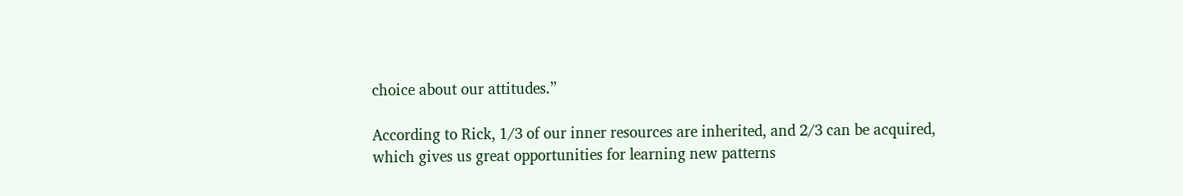choice about our attitudes.”

According to Rick, 1/3 of our inner resources are inherited, and 2/3 can be acquired, which gives us great opportunities for learning new patterns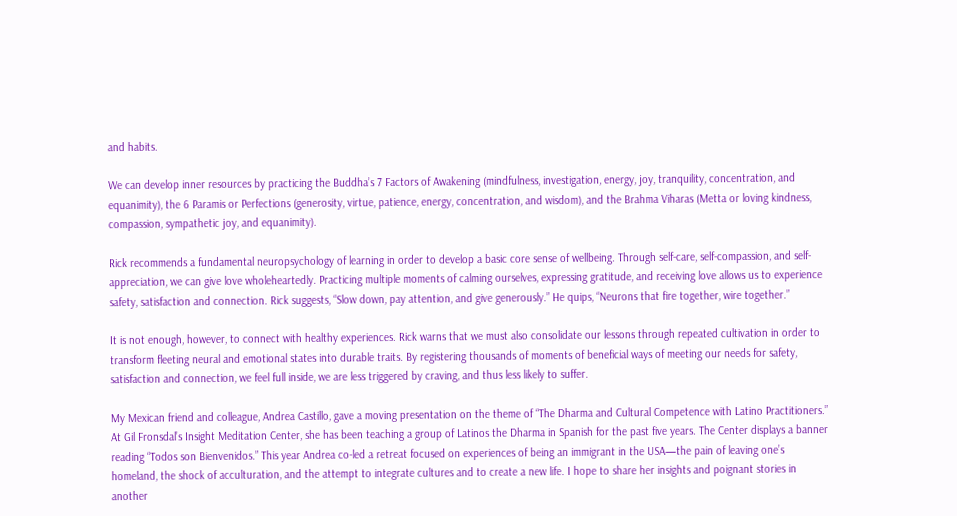and habits.

We can develop inner resources by practicing the Buddha’s 7 Factors of Awakening (mindfulness, investigation, energy, joy, tranquility, concentration, and equanimity), the 6 Paramis or Perfections (generosity, virtue, patience, energy, concentration, and wisdom), and the Brahma Viharas (Metta or loving kindness, compassion, sympathetic joy, and equanimity).

Rick recommends a fundamental neuropsychology of learning in order to develop a basic core sense of wellbeing. Through self-care, self-compassion, and self-appreciation, we can give love wholeheartedly. Practicing multiple moments of calming ourselves, expressing gratitude, and receiving love allows us to experience safety, satisfaction and connection. Rick suggests, “Slow down, pay attention, and give generously.” He quips, “Neurons that fire together, wire together.”

It is not enough, however, to connect with healthy experiences. Rick warns that we must also consolidate our lessons through repeated cultivation in order to transform fleeting neural and emotional states into durable traits. By registering thousands of moments of beneficial ways of meeting our needs for safety, satisfaction and connection, we feel full inside, we are less triggered by craving, and thus less likely to suffer.

My Mexican friend and colleague, Andrea Castillo, gave a moving presentation on the theme of “The Dharma and Cultural Competence with Latino Practitioners.” At Gil Fronsdal’s Insight Meditation Center, she has been teaching a group of Latinos the Dharma in Spanish for the past five years. The Center displays a banner reading “Todos son Bienvenidos.” This year Andrea co-led a retreat focused on experiences of being an immigrant in the USA—the pain of leaving one’s homeland, the shock of acculturation, and the attempt to integrate cultures and to create a new life. I hope to share her insights and poignant stories in another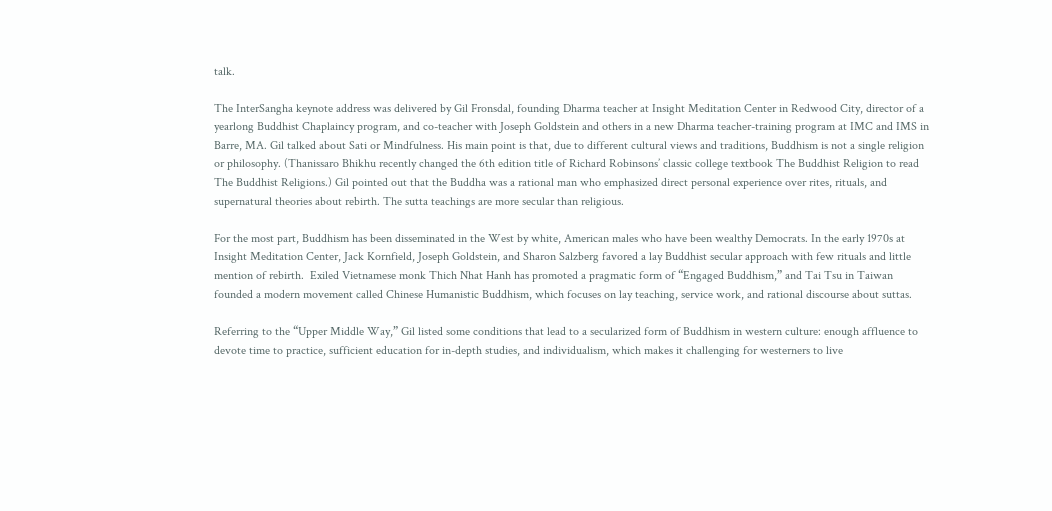talk.

The InterSangha keynote address was delivered by Gil Fronsdal, founding Dharma teacher at Insight Meditation Center in Redwood City, director of a yearlong Buddhist Chaplaincy program, and co-teacher with Joseph Goldstein and others in a new Dharma teacher-training program at IMC and IMS in Barre, MA. Gil talked about Sati or Mindfulness. His main point is that, due to different cultural views and traditions, Buddhism is not a single religion or philosophy. (Thanissaro Bhikhu recently changed the 6th edition title of Richard Robinsons’ classic college textbook The Buddhist Religion to read The Buddhist Religions.) Gil pointed out that the Buddha was a rational man who emphasized direct personal experience over rites, rituals, and supernatural theories about rebirth. The sutta teachings are more secular than religious.

For the most part, Buddhism has been disseminated in the West by white, American males who have been wealthy Democrats. In the early 1970s at Insight Meditation Center, Jack Kornfield, Joseph Goldstein, and Sharon Salzberg favored a lay Buddhist secular approach with few rituals and little mention of rebirth.  Exiled Vietnamese monk Thich Nhat Hanh has promoted a pragmatic form of “Engaged Buddhism,” and Tai Tsu in Taiwan founded a modern movement called Chinese Humanistic Buddhism, which focuses on lay teaching, service work, and rational discourse about suttas.

Referring to the “Upper Middle Way,” Gil listed some conditions that lead to a secularized form of Buddhism in western culture: enough affluence to devote time to practice, sufficient education for in-depth studies, and individualism, which makes it challenging for westerners to live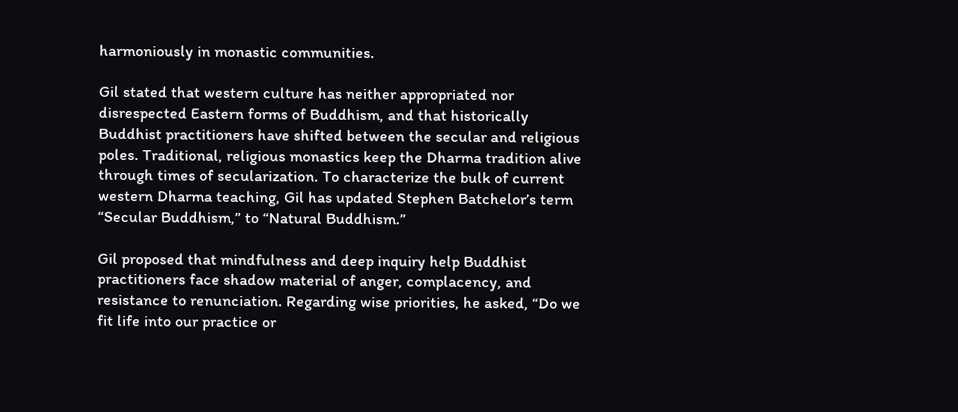harmoniously in monastic communities.

Gil stated that western culture has neither appropriated nor disrespected Eastern forms of Buddhism, and that historically Buddhist practitioners have shifted between the secular and religious poles. Traditional, religious monastics keep the Dharma tradition alive through times of secularization. To characterize the bulk of current western Dharma teaching, Gil has updated Stephen Batchelor’s term “Secular Buddhism,” to “Natural Buddhism.”

Gil proposed that mindfulness and deep inquiry help Buddhist practitioners face shadow material of anger, complacency, and resistance to renunciation. Regarding wise priorities, he asked, “Do we fit life into our practice or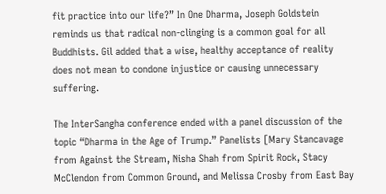fit practice into our life?” In One Dharma, Joseph Goldstein reminds us that radical non-clinging is a common goal for all Buddhists. Gil added that a wise, healthy acceptance of reality does not mean to condone injustice or causing unnecessary suffering.

The InterSangha conference ended with a panel discussion of the topic “Dharma in the Age of Trump.” Panelists [Mary Stancavage from Against the Stream, Nisha Shah from Spirit Rock, Stacy McClendon from Common Ground, and Melissa Crosby from East Bay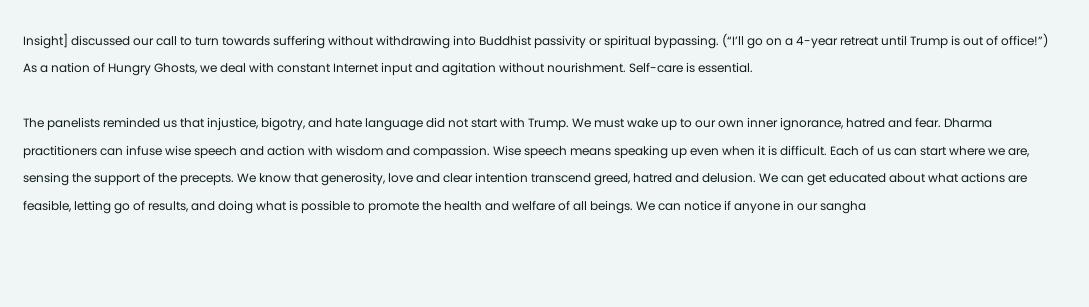Insight] discussed our call to turn towards suffering without withdrawing into Buddhist passivity or spiritual bypassing. (“I’ll go on a 4-year retreat until Trump is out of office!”) As a nation of Hungry Ghosts, we deal with constant Internet input and agitation without nourishment. Self-care is essential.

The panelists reminded us that injustice, bigotry, and hate language did not start with Trump. We must wake up to our own inner ignorance, hatred and fear. Dharma practitioners can infuse wise speech and action with wisdom and compassion. Wise speech means speaking up even when it is difficult. Each of us can start where we are, sensing the support of the precepts. We know that generosity, love and clear intention transcend greed, hatred and delusion. We can get educated about what actions are feasible, letting go of results, and doing what is possible to promote the health and welfare of all beings. We can notice if anyone in our sangha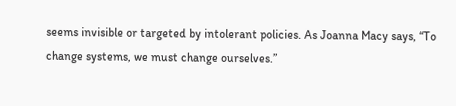seems invisible or targeted by intolerant policies. As Joanna Macy says, “To change systems, we must change ourselves.”